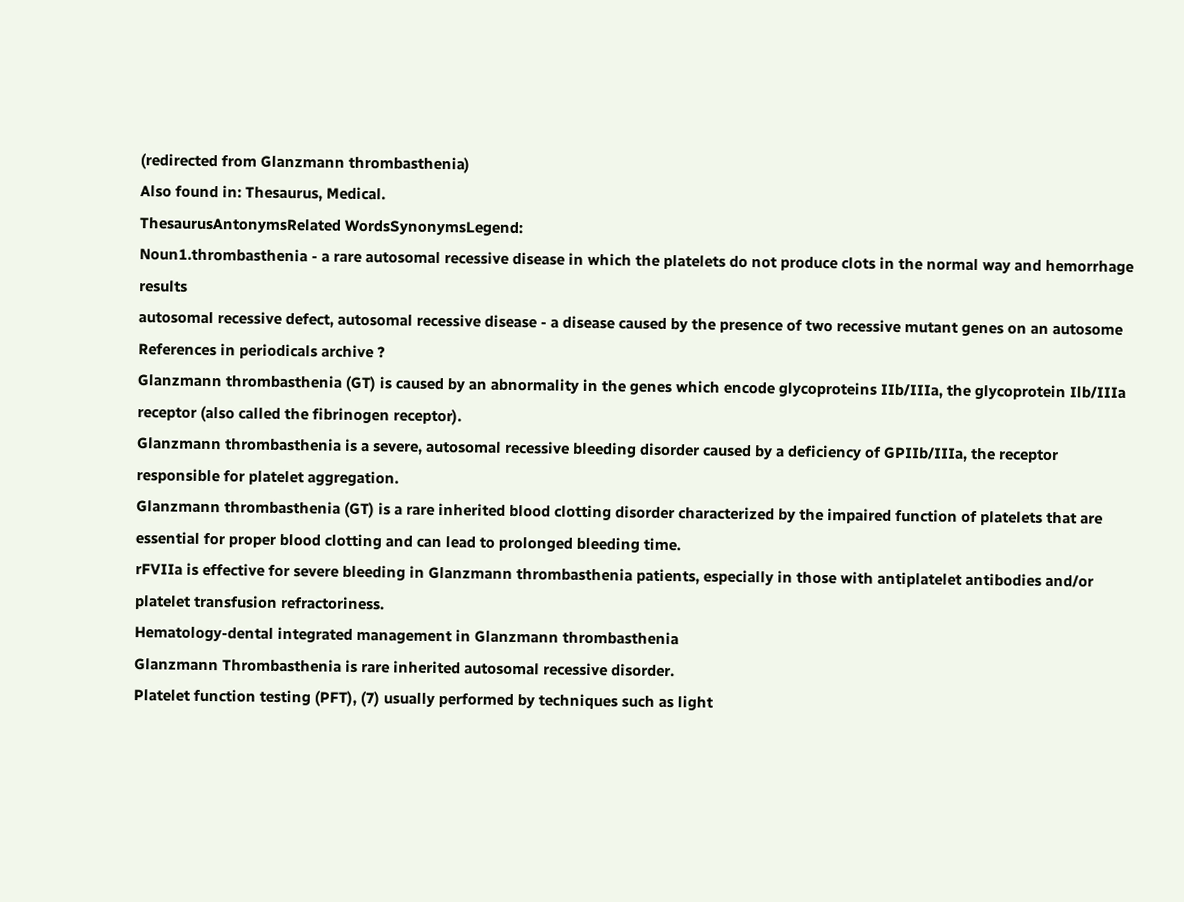(redirected from Glanzmann thrombasthenia)
Also found in: Thesaurus, Medical.
ThesaurusAntonymsRelated WordsSynonymsLegend:
Noun1.thrombasthenia - a rare autosomal recessive disease in which the platelets do not produce clots in the normal way and hemorrhage results
autosomal recessive defect, autosomal recessive disease - a disease caused by the presence of two recessive mutant genes on an autosome
References in periodicals archive ?
Glanzmann thrombasthenia (GT) is caused by an abnormality in the genes which encode glycoproteins IIb/IIIa, the glycoprotein Ilb/IIIa receptor (also called the fibrinogen receptor).
Glanzmann thrombasthenia is a severe, autosomal recessive bleeding disorder caused by a deficiency of GPIIb/IIIa, the receptor responsible for platelet aggregation.
Glanzmann thrombasthenia (GT) is a rare inherited blood clotting disorder characterized by the impaired function of platelets that are essential for proper blood clotting and can lead to prolonged bleeding time.
rFVIIa is effective for severe bleeding in Glanzmann thrombasthenia patients, especially in those with antiplatelet antibodies and/or platelet transfusion refractoriness.
Hematology-dental integrated management in Glanzmann thrombasthenia
Glanzmann Thrombasthenia is rare inherited autosomal recessive disorder.
Platelet function testing (PFT), (7) usually performed by techniques such as light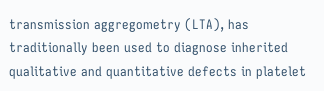transmission aggregometry (LTA), has traditionally been used to diagnose inherited qualitative and quantitative defects in platelet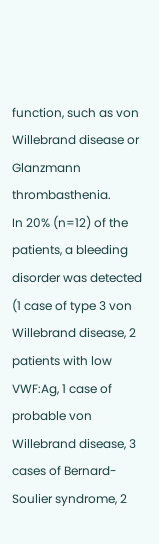function, such as von Willebrand disease or Glanzmann thrombasthenia.
In 20% (n=12) of the patients, a bleeding disorder was detected (1 case of type 3 von Willebrand disease, 2 patients with low VWF:Ag, 1 case of probable von Willebrand disease, 3 cases of Bernard-Soulier syndrome, 2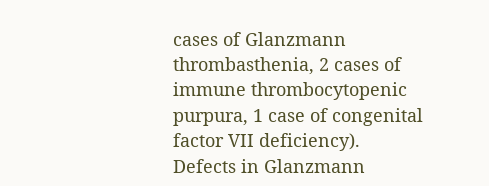cases of Glanzmann thrombasthenia, 2 cases of immune thrombocytopenic purpura, 1 case of congenital factor VII deficiency).
Defects in Glanzmann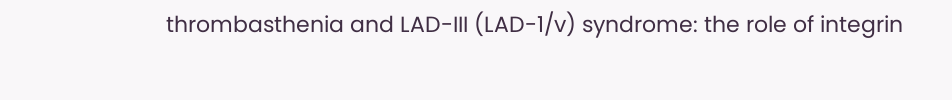thrombasthenia and LAD-III (LAD-1/v) syndrome: the role of integrin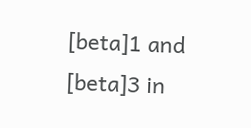[beta]1 and [beta]3 in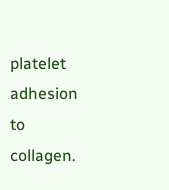platelet adhesion to collagen.